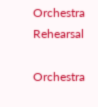Orchestra Rehearsal

Orchestra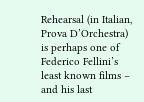Rehearsal (in Italian, Prova D’Orchestra) is perhaps one of Federico Fellini’s least known films – and his last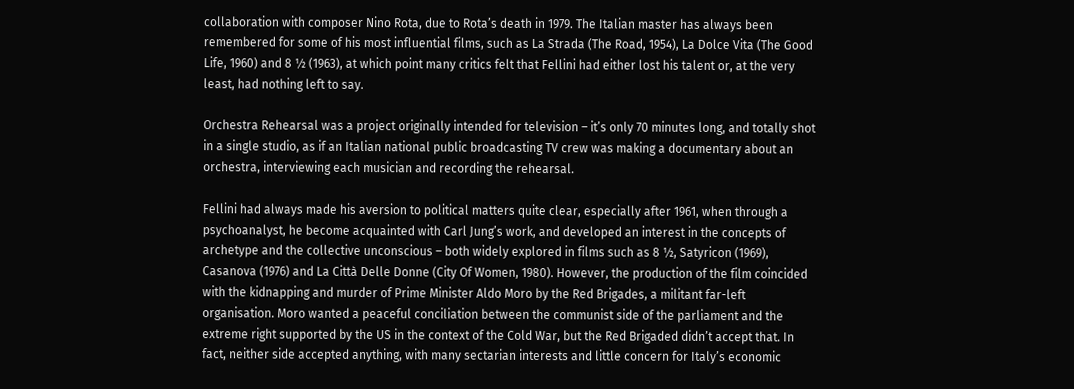collaboration with composer Nino Rota, due to Rota’s death in 1979. The Italian master has always been remembered for some of his most influential films, such as La Strada (The Road, 1954), La Dolce Vita (The Good Life, 1960) and 8 ½ (1963), at which point many critics felt that Fellini had either lost his talent or, at the very least, had nothing left to say.

Orchestra Rehearsal was a project originally intended for television – it’s only 70 minutes long, and totally shot in a single studio, as if an Italian national public broadcasting TV crew was making a documentary about an orchestra, interviewing each musician and recording the rehearsal.

Fellini had always made his aversion to political matters quite clear, especially after 1961, when through a psychoanalyst, he become acquainted with Carl Jung’s work, and developed an interest in the concepts of archetype and the collective unconscious – both widely explored in films such as 8 ½, Satyricon (1969), Casanova (1976) and La Città Delle Donne (City Of Women, 1980). However, the production of the film coincided with the kidnapping and murder of Prime Minister Aldo Moro by the Red Brigades, a militant far-left organisation. Moro wanted a peaceful conciliation between the communist side of the parliament and the extreme right supported by the US in the context of the Cold War, but the Red Brigaded didn’t accept that. In fact, neither side accepted anything, with many sectarian interests and little concern for Italy’s economic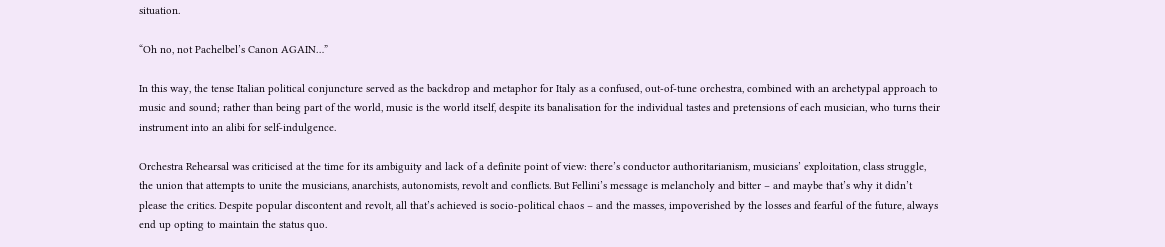situation.

“Oh no, not Pachelbel’s Canon AGAIN…”

In this way, the tense Italian political conjuncture served as the backdrop and metaphor for Italy as a confused, out-of-tune orchestra, combined with an archetypal approach to music and sound; rather than being part of the world, music is the world itself, despite its banalisation for the individual tastes and pretensions of each musician, who turns their instrument into an alibi for self-indulgence.

Orchestra Rehearsal was criticised at the time for its ambiguity and lack of a definite point of view: there’s conductor authoritarianism, musicians’ exploitation, class struggle, the union that attempts to unite the musicians, anarchists, autonomists, revolt and conflicts. But Fellini’s message is melancholy and bitter – and maybe that’s why it didn’t please the critics. Despite popular discontent and revolt, all that’s achieved is socio-political chaos – and the masses, impoverished by the losses and fearful of the future, always end up opting to maintain the status quo.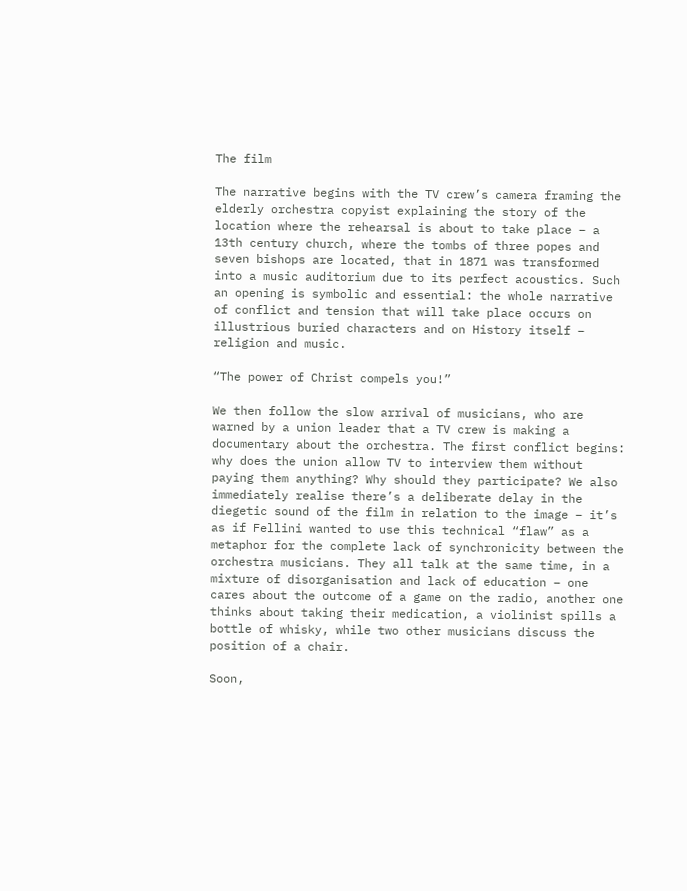The film

The narrative begins with the TV crew’s camera framing the elderly orchestra copyist explaining the story of the location where the rehearsal is about to take place – a 13th century church, where the tombs of three popes and seven bishops are located, that in 1871 was transformed into a music auditorium due to its perfect acoustics. Such an opening is symbolic and essential: the whole narrative of conflict and tension that will take place occurs on illustrious buried characters and on History itself – religion and music.

“The power of Christ compels you!”

We then follow the slow arrival of musicians, who are warned by a union leader that a TV crew is making a documentary about the orchestra. The first conflict begins: why does the union allow TV to interview them without paying them anything? Why should they participate? We also immediately realise there’s a deliberate delay in the diegetic sound of the film in relation to the image – it’s as if Fellini wanted to use this technical “flaw” as a metaphor for the complete lack of synchronicity between the orchestra musicians. They all talk at the same time, in a mixture of disorganisation and lack of education – one cares about the outcome of a game on the radio, another one thinks about taking their medication, a violinist spills a bottle of whisky, while two other musicians discuss the position of a chair.

Soon,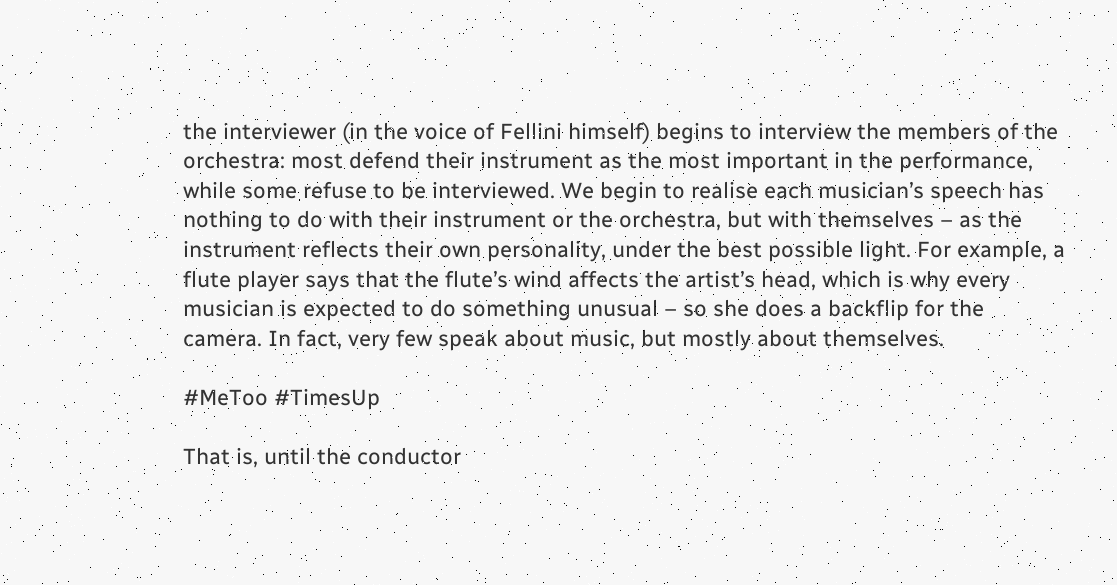the interviewer (in the voice of Fellini himself) begins to interview the members of the orchestra: most defend their instrument as the most important in the performance, while some refuse to be interviewed. We begin to realise each musician’s speech has nothing to do with their instrument or the orchestra, but with themselves – as the instrument reflects their own personality, under the best possible light. For example, a flute player says that the flute’s wind affects the artist’s head, which is why every musician is expected to do something unusual – so she does a backflip for the camera. In fact, very few speak about music, but mostly about themselves.

#MeToo #TimesUp

That is, until the conductor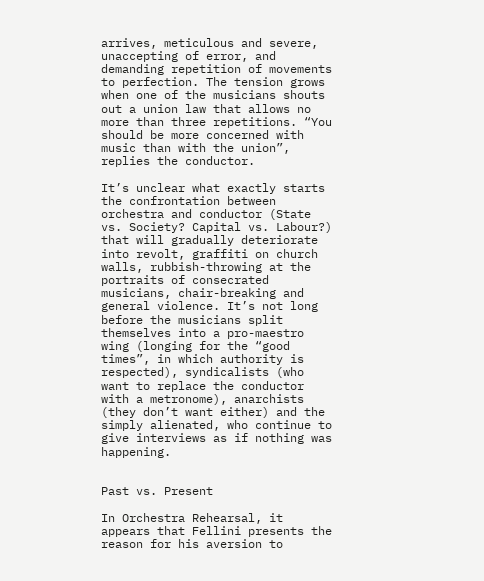arrives, meticulous and severe, unaccepting of error, and demanding repetition of movements to perfection. The tension grows when one of the musicians shouts out a union law that allows no more than three repetitions. “You should be more concerned with music than with the union”, replies the conductor.

It’s unclear what exactly starts the confrontation between orchestra and conductor (State vs. Society? Capital vs. Labour?) that will gradually deteriorate into revolt, graffiti on church walls, rubbish-throwing at the portraits of consecrated musicians, chair-breaking and general violence. It’s not long before the musicians split themselves into a pro-maestro wing (longing for the “good times”, in which authority is respected), syndicalists (who want to replace the conductor with a metronome), anarchists (they don’t want either) and the simply alienated, who continue to give interviews as if nothing was happening.


Past vs. Present

In Orchestra Rehearsal, it appears that Fellini presents the reason for his aversion to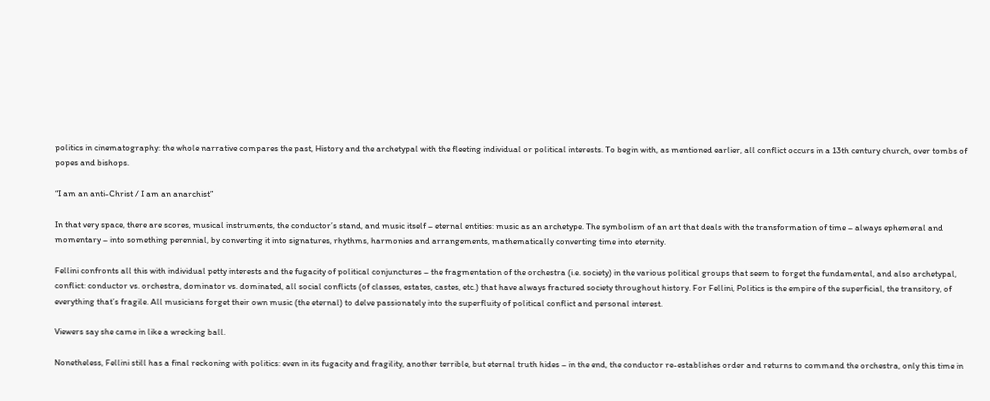politics in cinematography: the whole narrative compares the past, History and the archetypal with the fleeting individual or political interests. To begin with, as mentioned earlier, all conflict occurs in a 13th century church, over tombs of popes and bishops.

“I am an anti-Christ / I am an anarchist”

In that very space, there are scores, musical instruments, the conductor’s stand, and music itself – eternal entities: music as an archetype. The symbolism of an art that deals with the transformation of time – always ephemeral and momentary – into something perennial, by converting it into signatures, rhythms, harmonies and arrangements, mathematically converting time into eternity.

Fellini confronts all this with individual petty interests and the fugacity of political conjunctures – the fragmentation of the orchestra (i.e. society) in the various political groups that seem to forget the fundamental, and also archetypal, conflict: conductor vs. orchestra, dominator vs. dominated, all social conflicts (of classes, estates, castes, etc.) that have always fractured society throughout history. For Fellini, Politics is the empire of the superficial, the transitory, of everything that’s fragile. All musicians forget their own music (the eternal) to delve passionately into the superfluity of political conflict and personal interest.

Viewers say she came in like a wrecking ball.

Nonetheless, Fellini still has a final reckoning with politics: even in its fugacity and fragility, another terrible, but eternal truth hides – in the end, the conductor re-establishes order and returns to command the orchestra, only this time in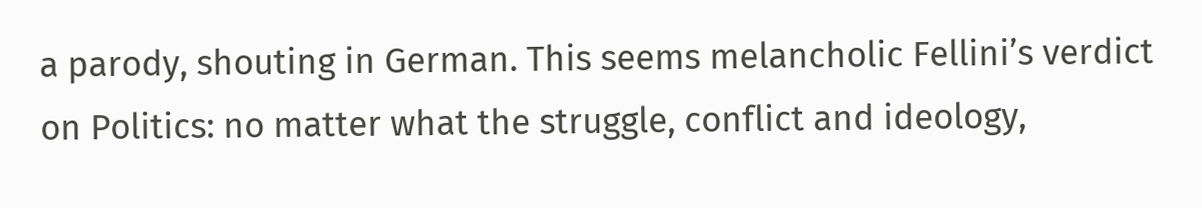a parody, shouting in German. This seems melancholic Fellini’s verdict on Politics: no matter what the struggle, conflict and ideology,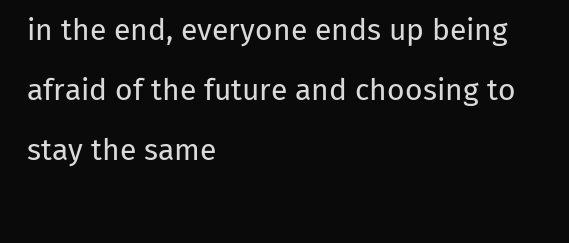in the end, everyone ends up being afraid of the future and choosing to stay the same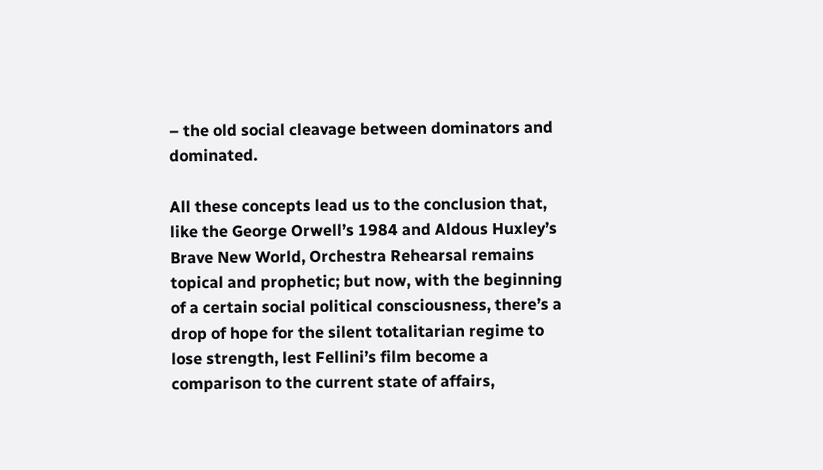– the old social cleavage between dominators and dominated.

All these concepts lead us to the conclusion that, like the George Orwell’s 1984 and Aldous Huxley’s Brave New World, Orchestra Rehearsal remains topical and prophetic; but now, with the beginning of a certain social political consciousness, there’s a drop of hope for the silent totalitarian regime to lose strength, lest Fellini’s film become a comparison to the current state of affairs,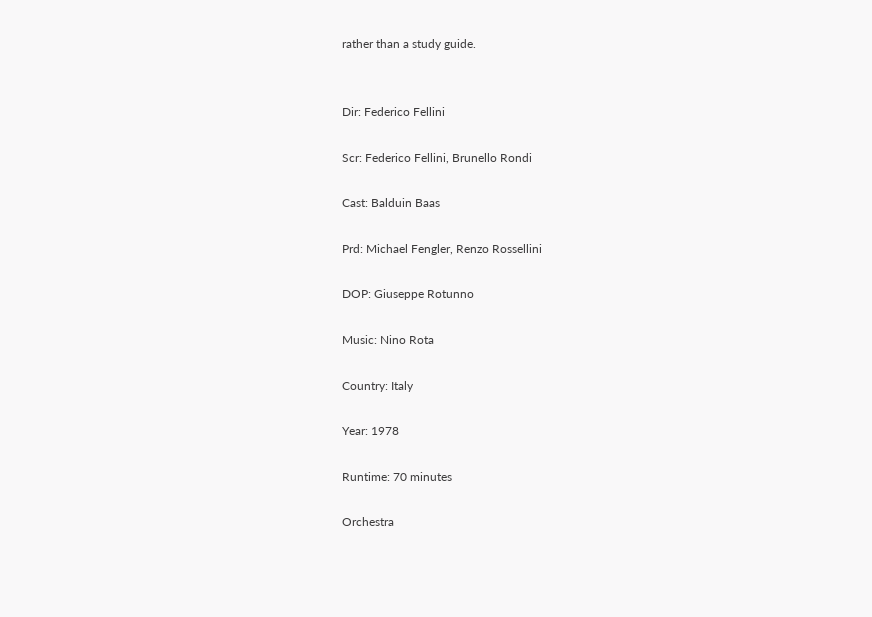rather than a study guide.


Dir: Federico Fellini

Scr: Federico Fellini, Brunello Rondi

Cast: Balduin Baas

Prd: Michael Fengler, Renzo Rossellini

DOP: Giuseppe Rotunno

Music: Nino Rota

Country: Italy

Year: 1978

Runtime: 70 minutes

Orchestra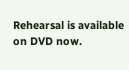Rehearsal is available on DVD now.